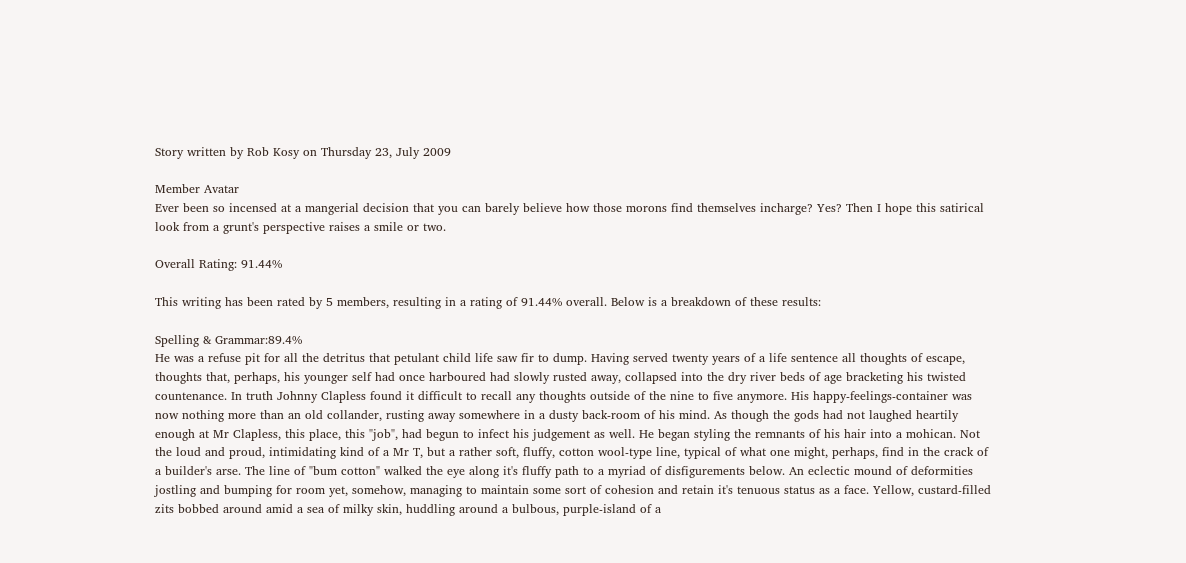Story written by Rob Kosy on Thursday 23, July 2009

Member Avatar
Ever been so incensed at a mangerial decision that you can barely believe how those morons find themselves incharge? Yes? Then I hope this satirical look from a grunt's perspective raises a smile or two.

Overall Rating: 91.44%

This writing has been rated by 5 members, resulting in a rating of 91.44% overall. Below is a breakdown of these results:

Spelling & Grammar:89.4%
He was a refuse pit for all the detritus that petulant child life saw fir to dump. Having served twenty years of a life sentence all thoughts of escape, thoughts that, perhaps, his younger self had once harboured had slowly rusted away, collapsed into the dry river beds of age bracketing his twisted countenance. In truth Johnny Clapless found it difficult to recall any thoughts outside of the nine to five anymore. His happy-feelings-container was now nothing more than an old collander, rusting away somewhere in a dusty back-room of his mind. As though the gods had not laughed heartily enough at Mr Clapless, this place, this "job", had begun to infect his judgement as well. He began styling the remnants of his hair into a mohican. Not the loud and proud, intimidating kind of a Mr T, but a rather soft, fluffy, cotton wool-type line, typical of what one might, perhaps, find in the crack of a builder's arse. The line of "bum cotton" walked the eye along it's fluffy path to a myriad of disfigurements below. An eclectic mound of deformities jostling and bumping for room yet, somehow, managing to maintain some sort of cohesion and retain it's tenuous status as a face. Yellow, custard-filled zits bobbed around amid a sea of milky skin, huddling around a bulbous, purple-island of a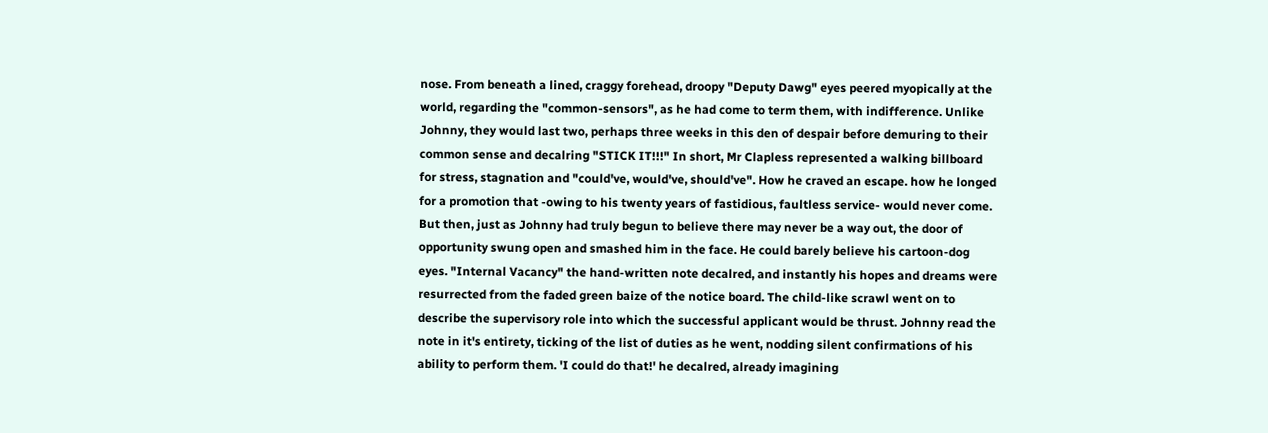nose. From beneath a lined, craggy forehead, droopy "Deputy Dawg" eyes peered myopically at the world, regarding the "common-sensors", as he had come to term them, with indifference. Unlike Johnny, they would last two, perhaps three weeks in this den of despair before demuring to their common sense and decalring "STICK IT!!!" In short, Mr Clapless represented a walking billboard for stress, stagnation and "could've, would've, should've". How he craved an escape. how he longed for a promotion that -owing to his twenty years of fastidious, faultless service- would never come. But then, just as Johnny had truly begun to believe there may never be a way out, the door of opportunity swung open and smashed him in the face. He could barely believe his cartoon-dog eyes. "Internal Vacancy" the hand-written note decalred, and instantly his hopes and dreams were resurrected from the faded green baize of the notice board. The child-like scrawl went on to describe the supervisory role into which the successful applicant would be thrust. Johnny read the note in it's entirety, ticking of the list of duties as he went, nodding silent confirmations of his ability to perform them. 'I could do that!' he decalred, already imagining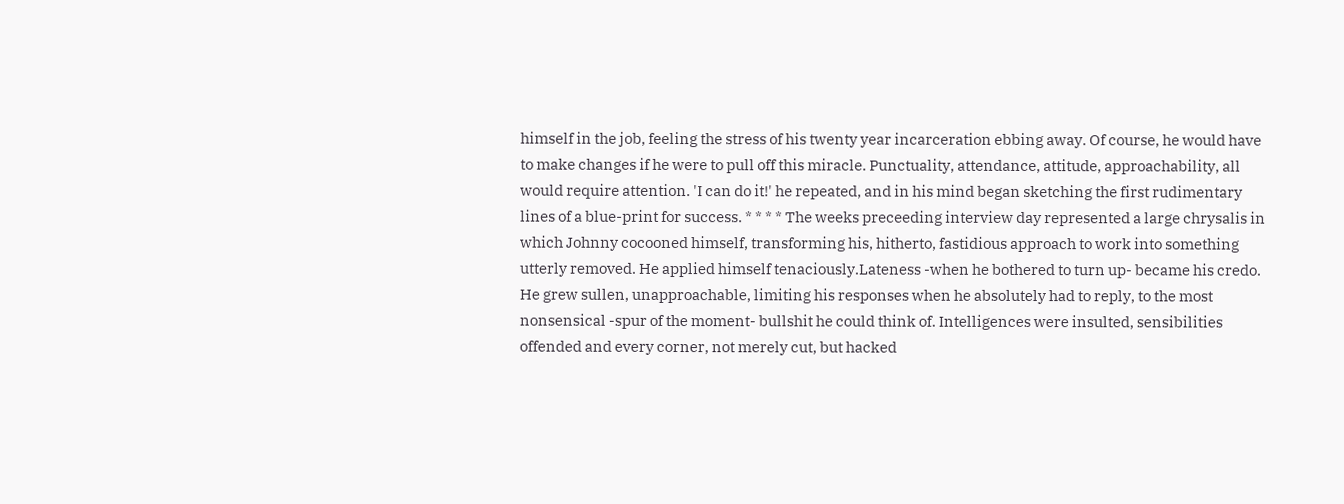himself in the job, feeling the stress of his twenty year incarceration ebbing away. Of course, he would have to make changes if he were to pull off this miracle. Punctuality, attendance, attitude, approachability, all would require attention. 'I can do it!' he repeated, and in his mind began sketching the first rudimentary lines of a blue-print for success. * * * * The weeks preceeding interview day represented a large chrysalis in which Johnny cocooned himself, transforming his, hitherto, fastidious approach to work into something utterly removed. He applied himself tenaciously.Lateness -when he bothered to turn up- became his credo. He grew sullen, unapproachable, limiting his responses when he absolutely had to reply, to the most nonsensical -spur of the moment- bullshit he could think of. Intelligences were insulted, sensibilities offended and every corner, not merely cut, but hacked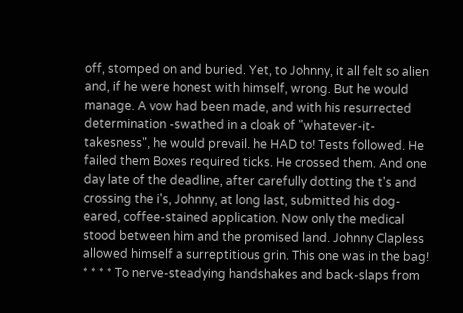off, stomped on and buried. Yet, to Johnny, it all felt so alien and, if he were honest with himself, wrong. But he would manage. A vow had been made, and with his resurrected determination -swathed in a cloak of "whatever-it-takesness", he would prevail. he HAD to! Tests followed. He failed them Boxes required ticks. He crossed them. And one day late of the deadline, after carefully dotting the t's and crossing the i's, Johnny, at long last, submitted his dog-eared, coffee-stained application. Now only the medical stood between him and the promised land. Johnny Clapless allowed himself a surreptitious grin. This one was in the bag! * * * * To nerve-steadying handshakes and back-slaps from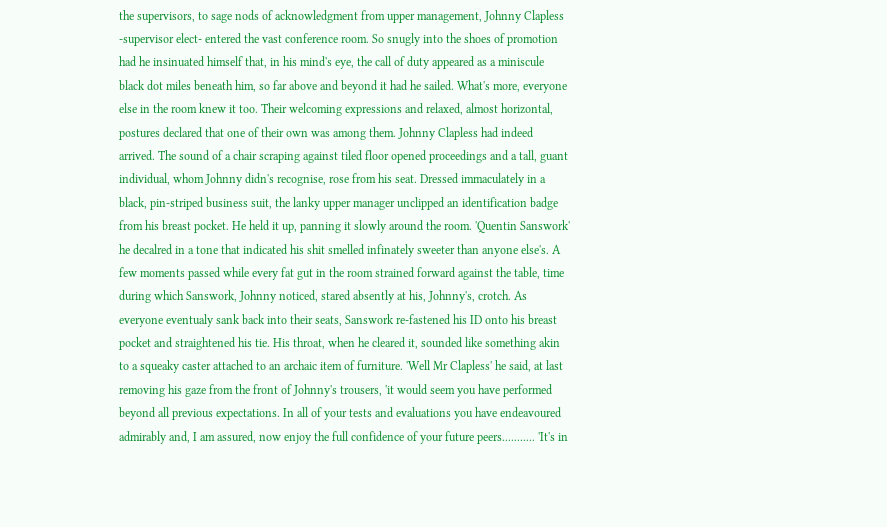the supervisors, to sage nods of acknowledgment from upper management, Johnny Clapless -supervisor elect- entered the vast conference room. So snugly into the shoes of promotion had he insinuated himself that, in his mind's eye, the call of duty appeared as a miniscule black dot miles beneath him, so far above and beyond it had he sailed. What's more, everyone else in the room knew it too. Their welcoming expressions and relaxed, almost horizontal, postures declared that one of their own was among them. Johnny Clapless had indeed arrived. The sound of a chair scraping against tiled floor opened proceedings and a tall, guant individual, whom Johnny didn's recognise, rose from his seat. Dressed immaculately in a black, pin-striped business suit, the lanky upper manager unclipped an identification badge from his breast pocket. He held it up, panning it slowly around the room. 'Quentin Sanswork' he decalred in a tone that indicated his shit smelled infinately sweeter than anyone else's. A few moments passed while every fat gut in the room strained forward against the table, time during which Sanswork, Johnny noticed, stared absently at his, Johnny's, crotch. As everyone eventualy sank back into their seats, Sanswork re-fastened his ID onto his breast pocket and straightened his tie. His throat, when he cleared it, sounded like something akin to a squeaky caster attached to an archaic item of furniture. 'Well Mr Clapless' he said, at last removing his gaze from the front of Johnny's trousers, 'it would seem you have performed beyond all previous expectations. In all of your tests and evaluations you have endeavoured admirably and, I am assured, now enjoy the full confidence of your future peers........... 'It's in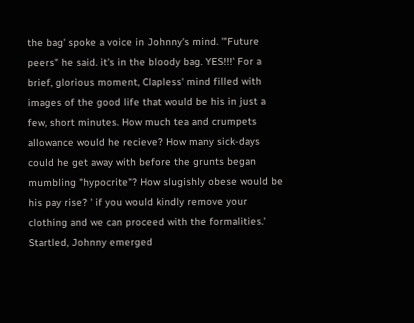the bag' spoke a voice in Johnny's mind. '"Future peers" he said. it's in the bloody bag. YES!!!' For a brief, glorious moment, Clapless' mind filled with images of the good life that would be his in just a few, short minutes. How much tea and crumpets allowance would he recieve? How many sick-days could he get away with before the grunts began mumbling "hypocrite"? How slugishly obese would be his pay rise? ' if you would kindly remove your clothing and we can proceed with the formalities.' Startled, Johnny emerged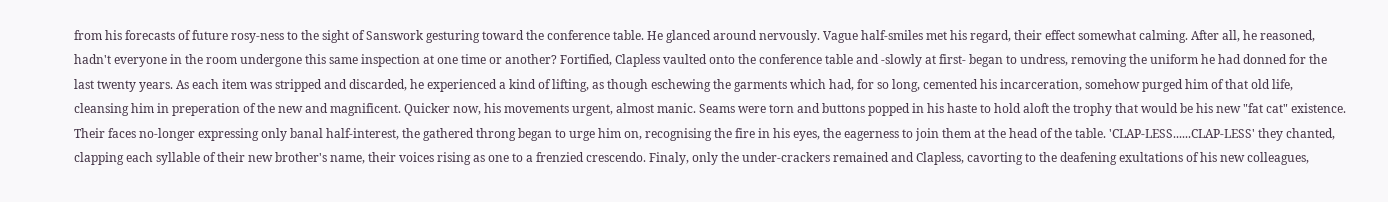from his forecasts of future rosy-ness to the sight of Sanswork gesturing toward the conference table. He glanced around nervously. Vague half-smiles met his regard, their effect somewhat calming. After all, he reasoned, hadn't everyone in the room undergone this same inspection at one time or another? Fortified, Clapless vaulted onto the conference table and -slowly at first- began to undress, removing the uniform he had donned for the last twenty years. As each item was stripped and discarded, he experienced a kind of lifting, as though eschewing the garments which had, for so long, cemented his incarceration, somehow purged him of that old life, cleansing him in preperation of the new and magnificent. Quicker now, his movements urgent, almost manic. Seams were torn and buttons popped in his haste to hold aloft the trophy that would be his new "fat cat" existence. Their faces no-longer expressing only banal half-interest, the gathered throng began to urge him on, recognising the fire in his eyes, the eagerness to join them at the head of the table. 'CLAP-LESS......CLAP-LESS' they chanted, clapping each syllable of their new brother's name, their voices rising as one to a frenzied crescendo. Finaly, only the under-crackers remained and Clapless, cavorting to the deafening exultations of his new colleagues,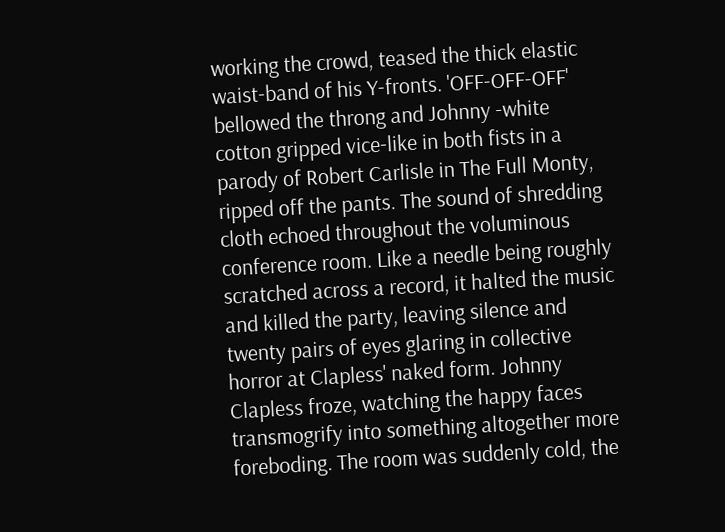working the crowd, teased the thick elastic waist-band of his Y-fronts. 'OFF-OFF-OFF' bellowed the throng and Johnny -white cotton gripped vice-like in both fists in a parody of Robert Carlisle in The Full Monty, ripped off the pants. The sound of shredding cloth echoed throughout the voluminous conference room. Like a needle being roughly scratched across a record, it halted the music and killed the party, leaving silence and twenty pairs of eyes glaring in collective horror at Clapless' naked form. Johnny Clapless froze, watching the happy faces transmogrify into something altogether more foreboding. The room was suddenly cold, the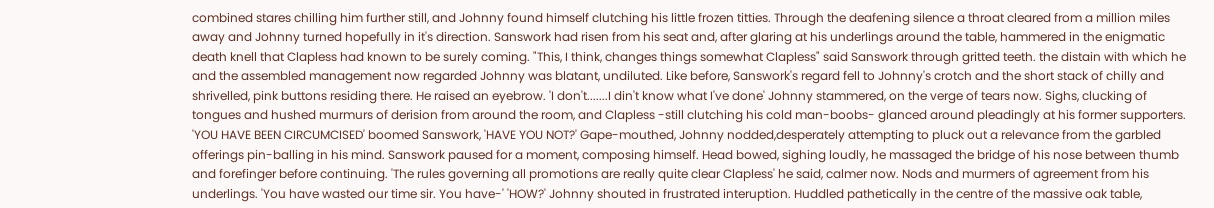combined stares chilling him further still, and Johnny found himself clutching his little frozen titties. Through the deafening silence a throat cleared from a million miles away and Johnny turned hopefully in it's direction. Sanswork had risen from his seat and, after glaring at his underlings around the table, hammered in the enigmatic death knell that Clapless had known to be surely coming. "This, I think, changes things somewhat Clapless" said Sanswork through gritted teeth. the distain with which he and the assembled management now regarded Johnny was blatant, undiluted. Like before, Sanswork's regard fell to Johnny's crotch and the short stack of chilly and shrivelled, pink buttons residing there. He raised an eyebrow. 'I don't.......I din't know what I've done' Johnny stammered, on the verge of tears now. Sighs, clucking of tongues and hushed murmurs of derision from around the room, and Clapless -still clutching his cold man-boobs- glanced around pleadingly at his former supporters. 'YOU HAVE BEEN CIRCUMCISED' boomed Sanswork, 'HAVE YOU NOT?' Gape-mouthed, Johnny nodded,desperately attempting to pluck out a relevance from the garbled offerings pin-balling in his mind. Sanswork paused for a moment, composing himself. Head bowed, sighing loudly, he massaged the bridge of his nose between thumb and forefinger before continuing. 'The rules governing all promotions are really quite clear Clapless' he said, calmer now. Nods and murmers of agreement from his underlings. 'You have wasted our time sir. You have-' 'HOW?' Johnny shouted in frustrated interuption. Huddled pathetically in the centre of the massive oak table,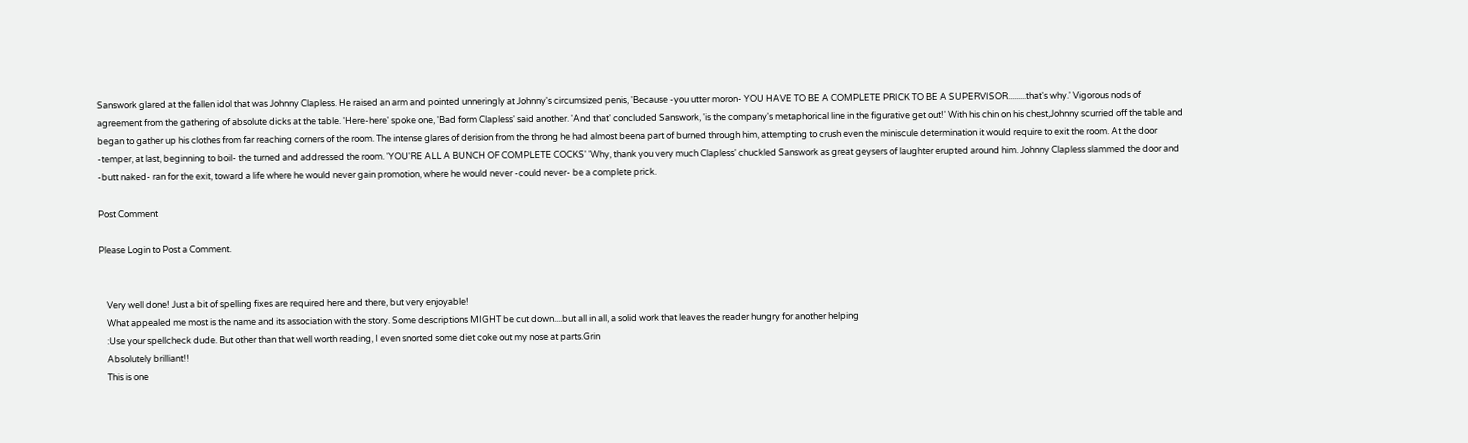Sanswork glared at the fallen idol that was Johnny Clapless. He raised an arm and pointed unneringly at Johnny's circumsized penis, 'Because -you utter moron- YOU HAVE TO BE A COMPLETE PRICK TO BE A SUPERVISOR.........that's why.' Vigorous nods of agreement from the gathering of absolute dicks at the table. 'Here-here' spoke one, 'Bad form Clapless' said another. 'And that' concluded Sanswork, 'is the company's metaphorical line in the figurative get out!' With his chin on his chest,Johnny scurried off the table and began to gather up his clothes from far reaching corners of the room. The intense glares of derision from the throng he had almost beena part of burned through him, attempting to crush even the miniscule determination it would require to exit the room. At the door -temper, at last, beginning to boil- the turned and addressed the room. 'YOU'RE ALL A BUNCH OF COMPLETE COCKS' 'Why, thank you very much Clapless' chuckled Sanswork as great geysers of laughter erupted around him. Johnny Clapless slammed the door and -butt naked- ran for the exit, toward a life where he would never gain promotion, where he would never -could never- be a complete prick.

Post Comment

Please Login to Post a Comment.


    Very well done! Just a bit of spelling fixes are required here and there, but very enjoyable!
    What appealed me most is the name and its association with the story. Some descriptions MIGHT be cut down....but all in all, a solid work that leaves the reader hungry for another helping
    :Use your spellcheck dude. But other than that well worth reading, I even snorted some diet coke out my nose at parts.Grin
    Absolutely brilliant!!
    This is one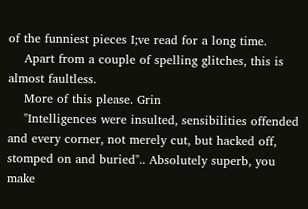of the funniest pieces I;ve read for a long time.
    Apart from a couple of spelling glitches, this is almost faultless.
    More of this please. Grin
    "Intelligences were insulted, sensibilities offended and every corner, not merely cut, but hacked off, stomped on and buried".. Absolutely superb, you make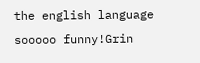the english language sooooo funny!Grin